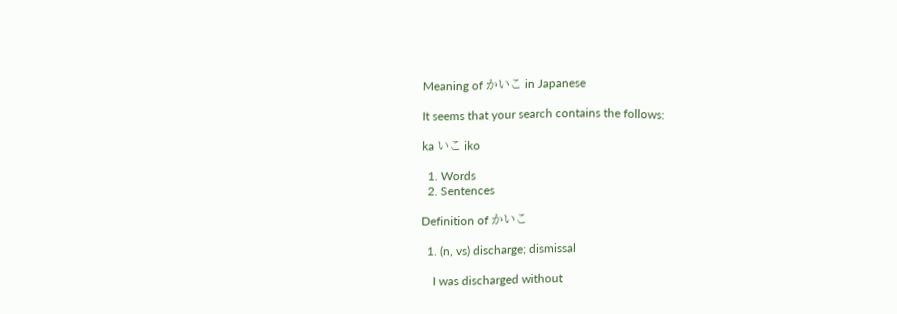Meaning of かいこ in Japanese

It seems that your search contains the follows:

ka いこ iko

  1. Words
  2. Sentences

Definition of かいこ

  1. (n, vs) discharge; dismissal

    I was discharged without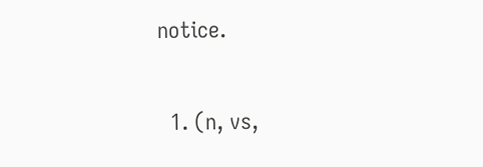notice.

  1. (n, vs,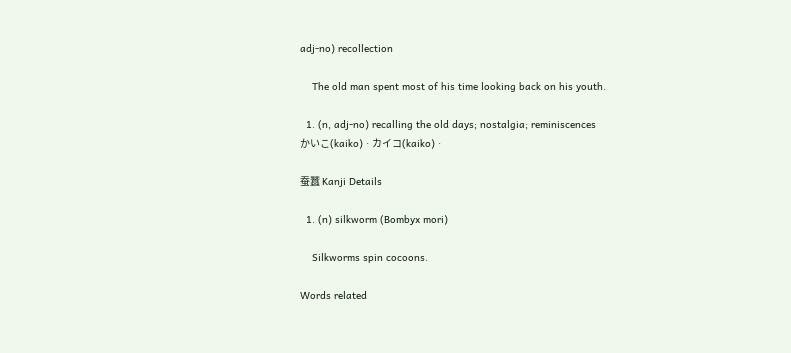adj-no) recollection

    The old man spent most of his time looking back on his youth.

  1. (n, adj-no) recalling the old days; nostalgia; reminiscences
かいこ(kaiko) · カイコ(kaiko) ·

蚕蠶 Kanji Details

  1. (n) silkworm (Bombyx mori)

    Silkworms spin cocoons.

Words related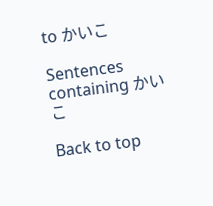to かいこ

Sentences containing かいこ

Back to top